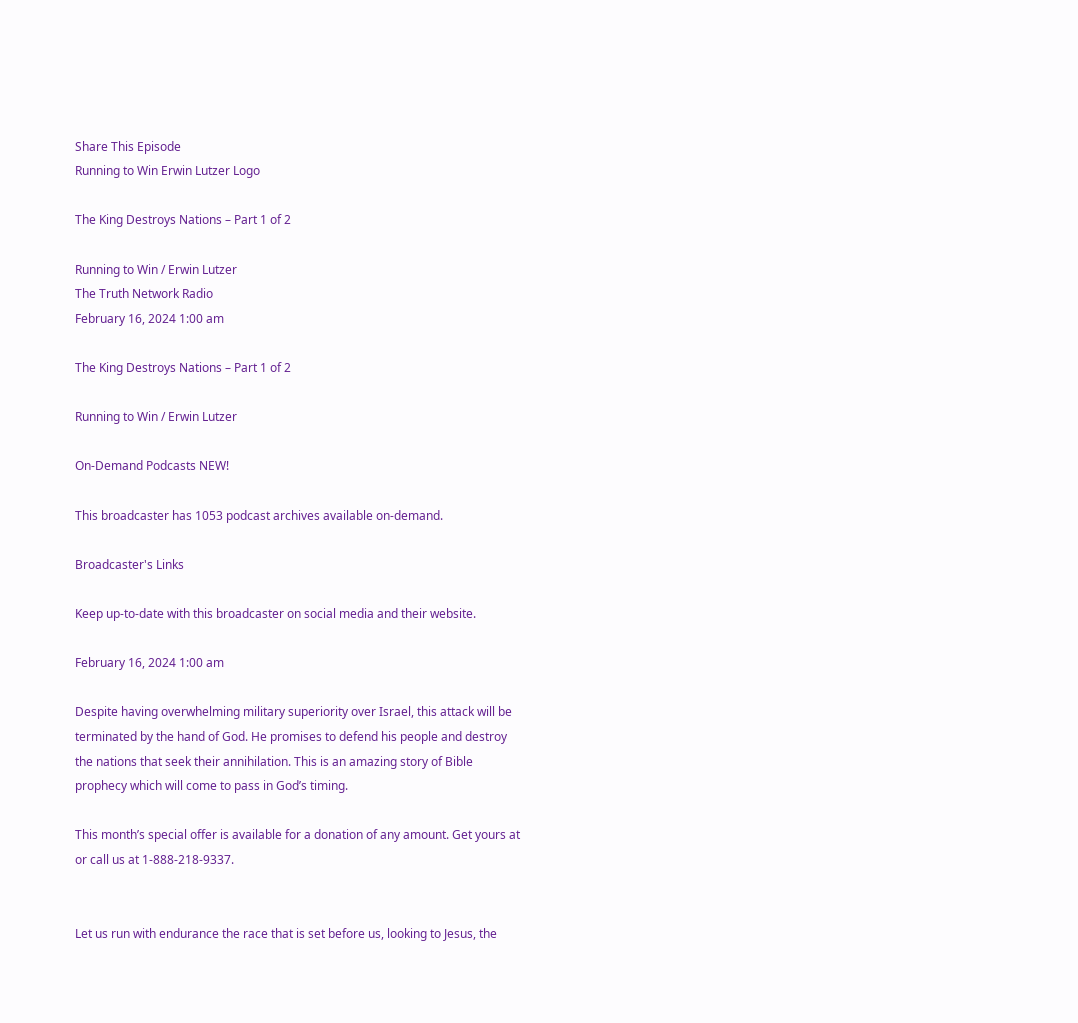Share This Episode
Running to Win Erwin Lutzer Logo

The King Destroys Nations – Part 1 of 2

Running to Win / Erwin Lutzer
The Truth Network Radio
February 16, 2024 1:00 am

The King Destroys Nations – Part 1 of 2

Running to Win / Erwin Lutzer

On-Demand Podcasts NEW!

This broadcaster has 1053 podcast archives available on-demand.

Broadcaster's Links

Keep up-to-date with this broadcaster on social media and their website.

February 16, 2024 1:00 am

Despite having overwhelming military superiority over Israel, this attack will be terminated by the hand of God. He promises to defend his people and destroy the nations that seek their annihilation. This is an amazing story of Bible prophecy which will come to pass in God’s timing.

This month’s special offer is available for a donation of any amount. Get yours at or call us at 1-888-218-9337.


Let us run with endurance the race that is set before us, looking to Jesus, the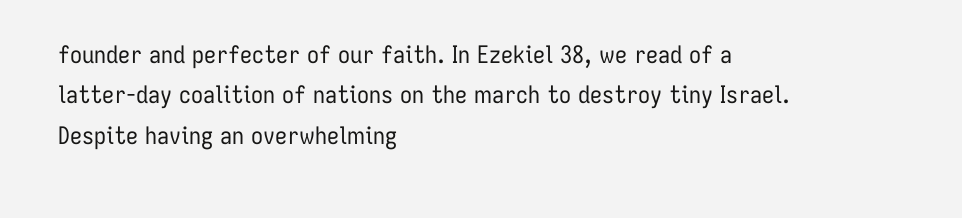founder and perfecter of our faith. In Ezekiel 38, we read of a latter-day coalition of nations on the march to destroy tiny Israel. Despite having an overwhelming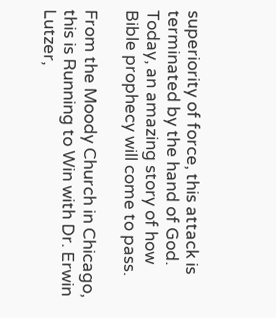superiority of force, this attack is terminated by the hand of God. Today, an amazing story of how Bible prophecy will come to pass.

From the Moody Church in Chicago, this is Running to Win with Dr. Erwin Lutzer,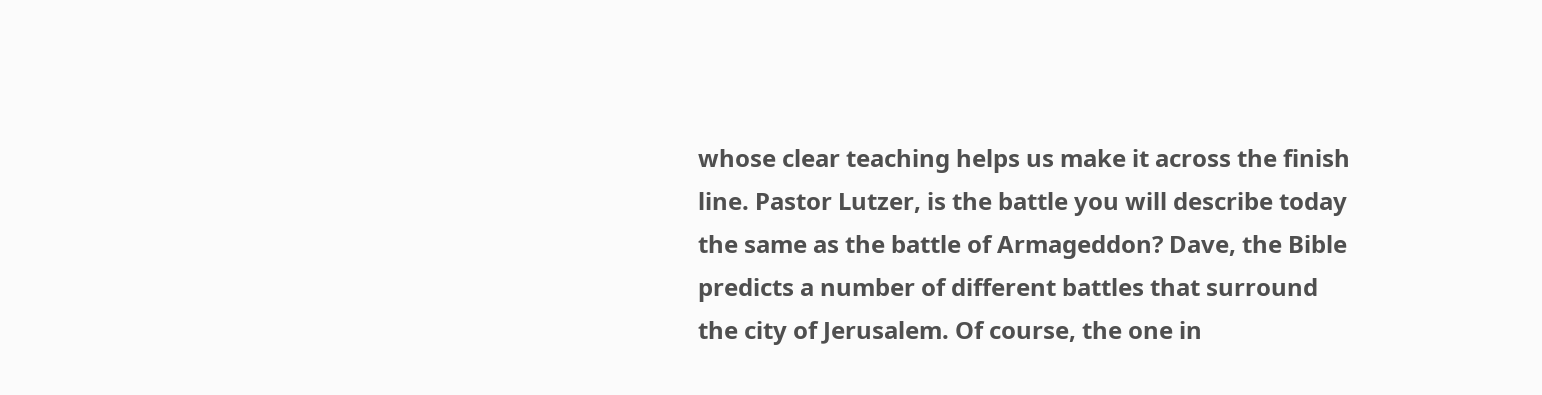whose clear teaching helps us make it across the finish line. Pastor Lutzer, is the battle you will describe today the same as the battle of Armageddon? Dave, the Bible predicts a number of different battles that surround the city of Jerusalem. Of course, the one in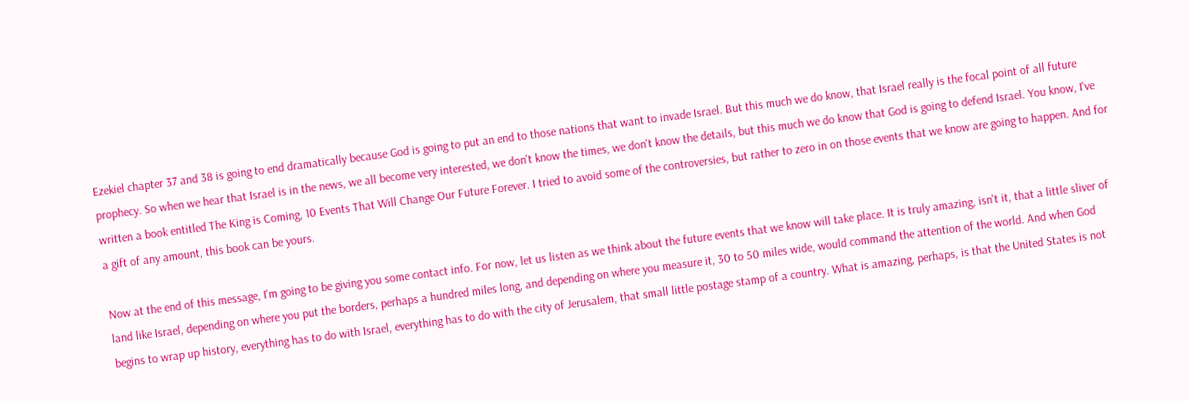Ezekiel chapter 37 and 38 is going to end dramatically because God is going to put an end to those nations that want to invade Israel. But this much we do know, that Israel really is the focal point of all future prophecy. So when we hear that Israel is in the news, we all become very interested, we don't know the times, we don't know the details, but this much we do know that God is going to defend Israel. You know, I've written a book entitled The King is Coming, 10 Events That Will Change Our Future Forever. I tried to avoid some of the controversies, but rather to zero in on those events that we know are going to happen. And for a gift of any amount, this book can be yours.

Now at the end of this message, I'm going to be giving you some contact info. For now, let us listen as we think about the future events that we know will take place. It is truly amazing, isn't it, that a little sliver of land like Israel, depending on where you put the borders, perhaps a hundred miles long, and depending on where you measure it, 30 to 50 miles wide, would command the attention of the world. And when God begins to wrap up history, everything has to do with Israel, everything has to do with the city of Jerusalem, that small little postage stamp of a country. What is amazing, perhaps, is that the United States is not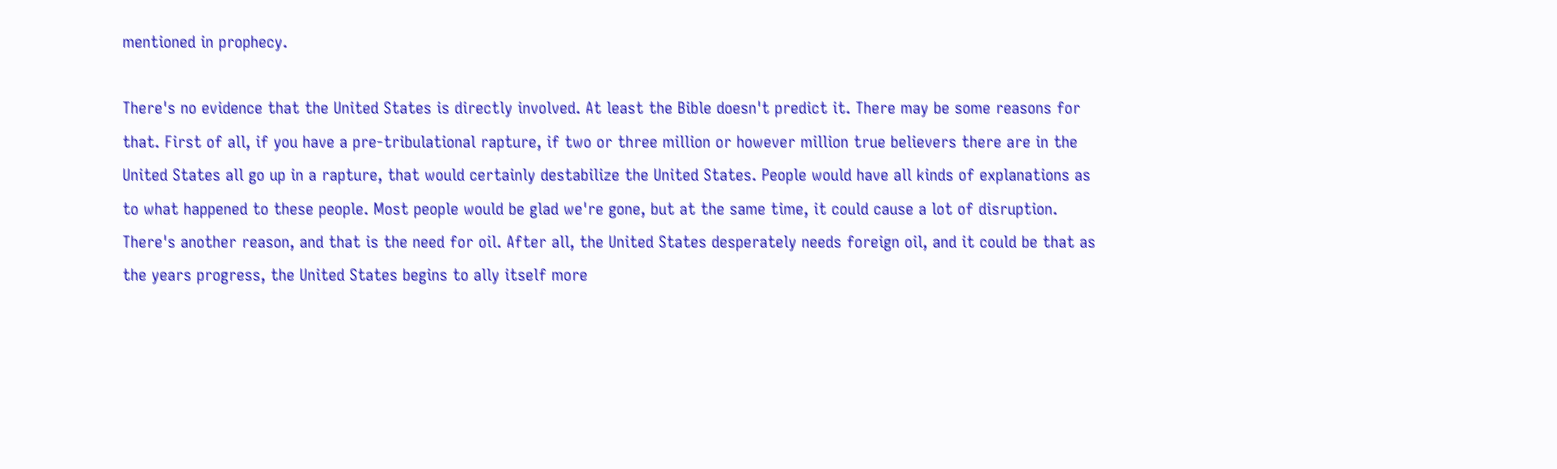mentioned in prophecy.

There's no evidence that the United States is directly involved. At least the Bible doesn't predict it. There may be some reasons for that. First of all, if you have a pre-tribulational rapture, if two or three million or however million true believers there are in the United States all go up in a rapture, that would certainly destabilize the United States. People would have all kinds of explanations as to what happened to these people. Most people would be glad we're gone, but at the same time, it could cause a lot of disruption. There's another reason, and that is the need for oil. After all, the United States desperately needs foreign oil, and it could be that as the years progress, the United States begins to ally itself more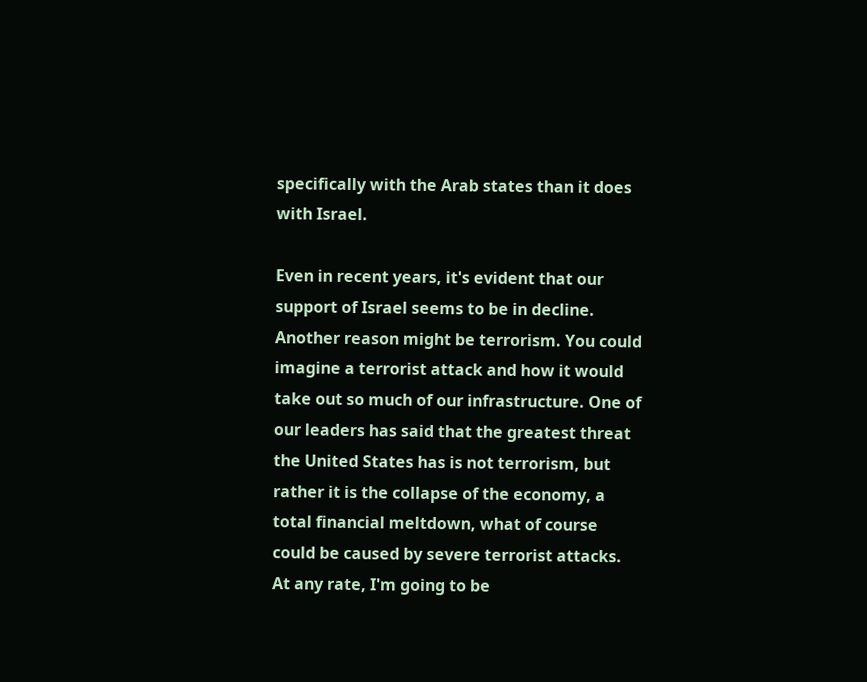specifically with the Arab states than it does with Israel.

Even in recent years, it's evident that our support of Israel seems to be in decline. Another reason might be terrorism. You could imagine a terrorist attack and how it would take out so much of our infrastructure. One of our leaders has said that the greatest threat the United States has is not terrorism, but rather it is the collapse of the economy, a total financial meltdown, what of course could be caused by severe terrorist attacks. At any rate, I'm going to be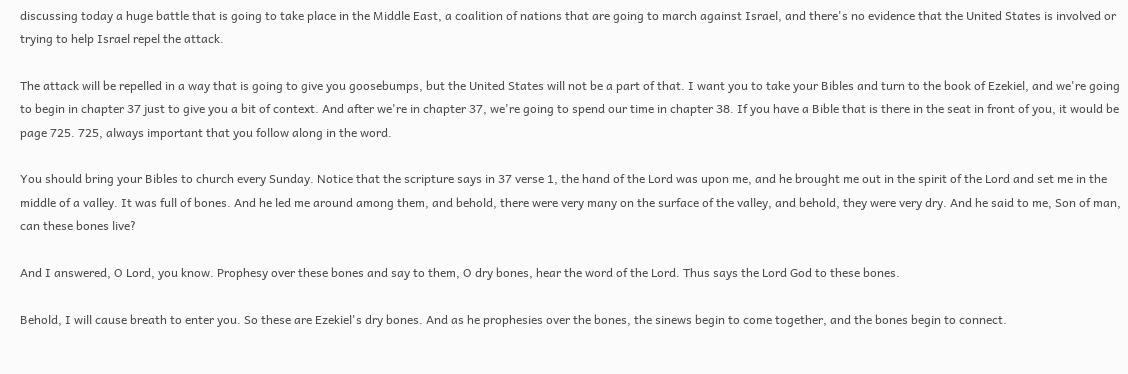discussing today a huge battle that is going to take place in the Middle East, a coalition of nations that are going to march against Israel, and there's no evidence that the United States is involved or trying to help Israel repel the attack.

The attack will be repelled in a way that is going to give you goosebumps, but the United States will not be a part of that. I want you to take your Bibles and turn to the book of Ezekiel, and we're going to begin in chapter 37 just to give you a bit of context. And after we're in chapter 37, we're going to spend our time in chapter 38. If you have a Bible that is there in the seat in front of you, it would be page 725. 725, always important that you follow along in the word.

You should bring your Bibles to church every Sunday. Notice that the scripture says in 37 verse 1, the hand of the Lord was upon me, and he brought me out in the spirit of the Lord and set me in the middle of a valley. It was full of bones. And he led me around among them, and behold, there were very many on the surface of the valley, and behold, they were very dry. And he said to me, Son of man, can these bones live?

And I answered, O Lord, you know. Prophesy over these bones and say to them, O dry bones, hear the word of the Lord. Thus says the Lord God to these bones.

Behold, I will cause breath to enter you. So these are Ezekiel's dry bones. And as he prophesies over the bones, the sinews begin to come together, and the bones begin to connect.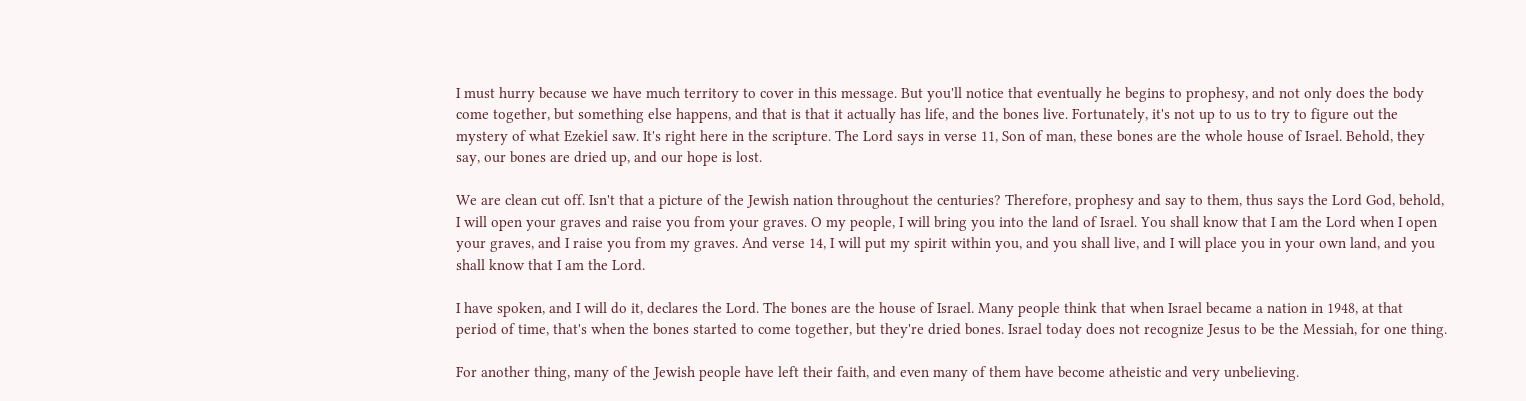I must hurry because we have much territory to cover in this message. But you'll notice that eventually he begins to prophesy, and not only does the body come together, but something else happens, and that is that it actually has life, and the bones live. Fortunately, it's not up to us to try to figure out the mystery of what Ezekiel saw. It's right here in the scripture. The Lord says in verse 11, Son of man, these bones are the whole house of Israel. Behold, they say, our bones are dried up, and our hope is lost.

We are clean cut off. Isn't that a picture of the Jewish nation throughout the centuries? Therefore, prophesy and say to them, thus says the Lord God, behold, I will open your graves and raise you from your graves. O my people, I will bring you into the land of Israel. You shall know that I am the Lord when I open your graves, and I raise you from my graves. And verse 14, I will put my spirit within you, and you shall live, and I will place you in your own land, and you shall know that I am the Lord.

I have spoken, and I will do it, declares the Lord. The bones are the house of Israel. Many people think that when Israel became a nation in 1948, at that period of time, that's when the bones started to come together, but they're dried bones. Israel today does not recognize Jesus to be the Messiah, for one thing.

For another thing, many of the Jewish people have left their faith, and even many of them have become atheistic and very unbelieving.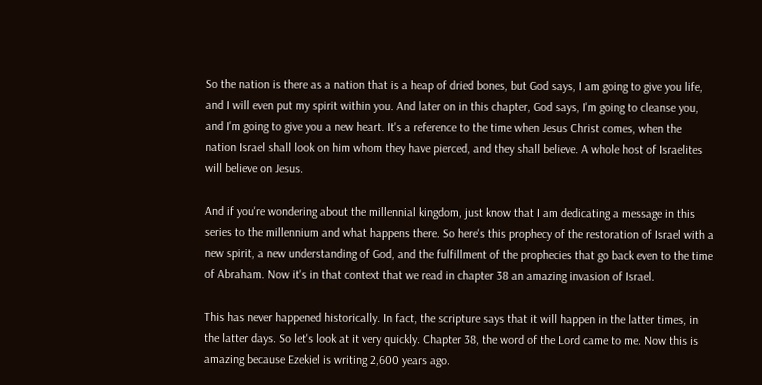So the nation is there as a nation that is a heap of dried bones, but God says, I am going to give you life, and I will even put my spirit within you. And later on in this chapter, God says, I'm going to cleanse you, and I'm going to give you a new heart. It's a reference to the time when Jesus Christ comes, when the nation Israel shall look on him whom they have pierced, and they shall believe. A whole host of Israelites will believe on Jesus.

And if you're wondering about the millennial kingdom, just know that I am dedicating a message in this series to the millennium and what happens there. So here's this prophecy of the restoration of Israel with a new spirit, a new understanding of God, and the fulfillment of the prophecies that go back even to the time of Abraham. Now it's in that context that we read in chapter 38 an amazing invasion of Israel.

This has never happened historically. In fact, the scripture says that it will happen in the latter times, in the latter days. So let's look at it very quickly. Chapter 38, the word of the Lord came to me. Now this is amazing because Ezekiel is writing 2,600 years ago.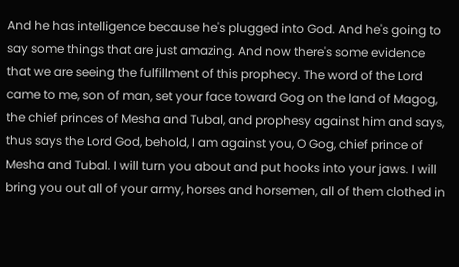And he has intelligence because he's plugged into God. And he's going to say some things that are just amazing. And now there's some evidence that we are seeing the fulfillment of this prophecy. The word of the Lord came to me, son of man, set your face toward Gog on the land of Magog, the chief princes of Mesha and Tubal, and prophesy against him and says, thus says the Lord God, behold, I am against you, O Gog, chief prince of Mesha and Tubal. I will turn you about and put hooks into your jaws. I will bring you out all of your army, horses and horsemen, all of them clothed in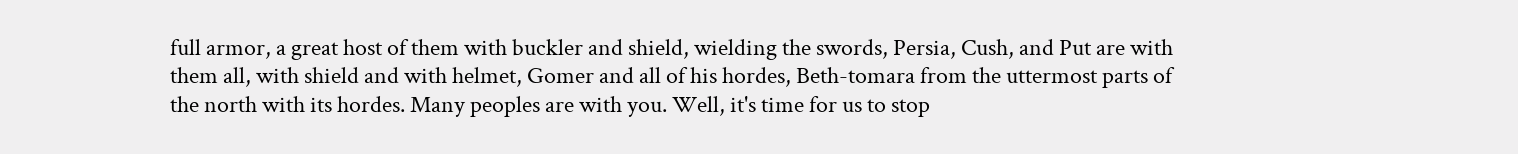full armor, a great host of them with buckler and shield, wielding the swords, Persia, Cush, and Put are with them all, with shield and with helmet, Gomer and all of his hordes, Beth-tomara from the uttermost parts of the north with its hordes. Many peoples are with you. Well, it's time for us to stop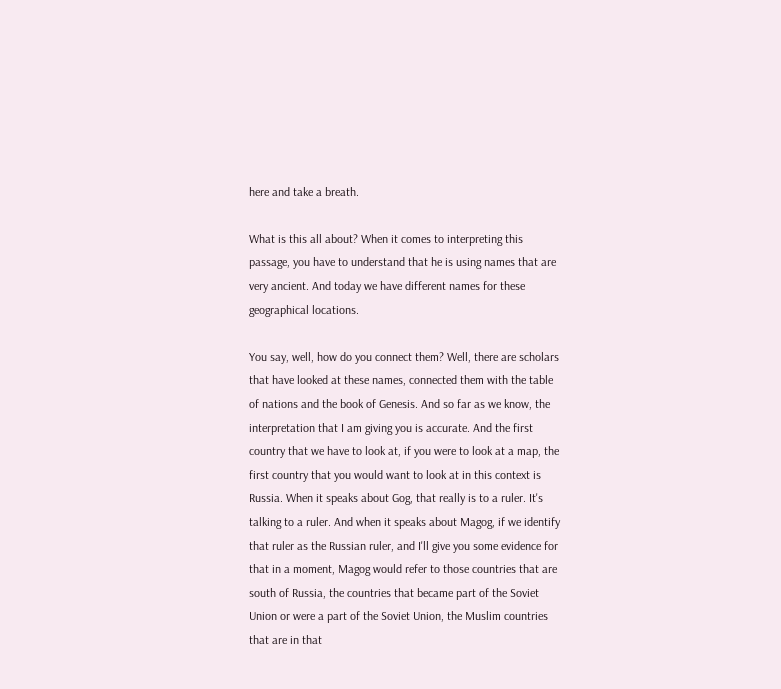here and take a breath.

What is this all about? When it comes to interpreting this passage, you have to understand that he is using names that are very ancient. And today we have different names for these geographical locations.

You say, well, how do you connect them? Well, there are scholars that have looked at these names, connected them with the table of nations and the book of Genesis. And so far as we know, the interpretation that I am giving you is accurate. And the first country that we have to look at, if you were to look at a map, the first country that you would want to look at in this context is Russia. When it speaks about Gog, that really is to a ruler. It's talking to a ruler. And when it speaks about Magog, if we identify that ruler as the Russian ruler, and I'll give you some evidence for that in a moment, Magog would refer to those countries that are south of Russia, the countries that became part of the Soviet Union or were a part of the Soviet Union, the Muslim countries that are in that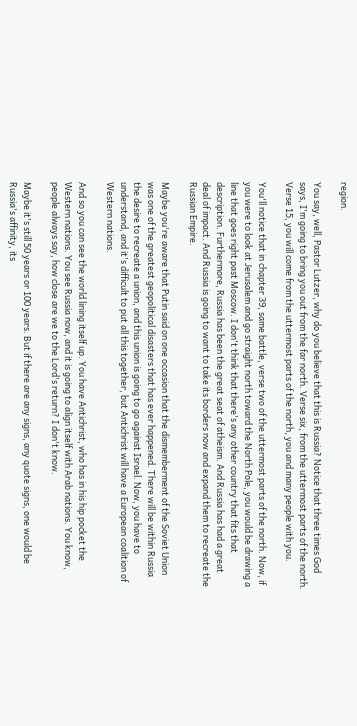region.

You say, well, Pastor Lutzer, why do you believe that this is Russia? Notice that three times God says, I'm going to bring you out from the far north. Verse six, from the uttermost parts of the north. Verse 15, you will come from the uttermost parts of the north, you and many people with you.

You'll notice that in chapter 39, same battle, verse two of the uttermost parts of the north. Now, if you were to look at Jerusalem and go straight north toward the North Pole, you would be drawing a line that goes right past Moscow. I don't think that there's any other country that fits that description. Furthermore, Russia has been the great seat of atheism. And Russia has had a great deal of impact. And Russia is going to want to take its borders now and expand them to recreate the Russian Empire.

Maybe you're aware that Putin said on one occasion that the dismemberment of the Soviet Union was one of the greatest geopolitical disasters that has ever happened. There will be within Russia the desire to recreate a union, and this union is going to go against Israel. Now, you have to understand, and it's difficult to put all this together, but Antichrist will have a European coalition of Western nations.

And so you can see the world lining itself up. You have Antichrist, who has in his hip pocket the Western nations. You see Russia now, and it is going to align itself with Arab nations. You know, people always say, how close are we to the Lord's return? I don't know.

Maybe it's still 50 years or 100 years. But if there are any signs, any quote signs, one would be Russia's affinity, its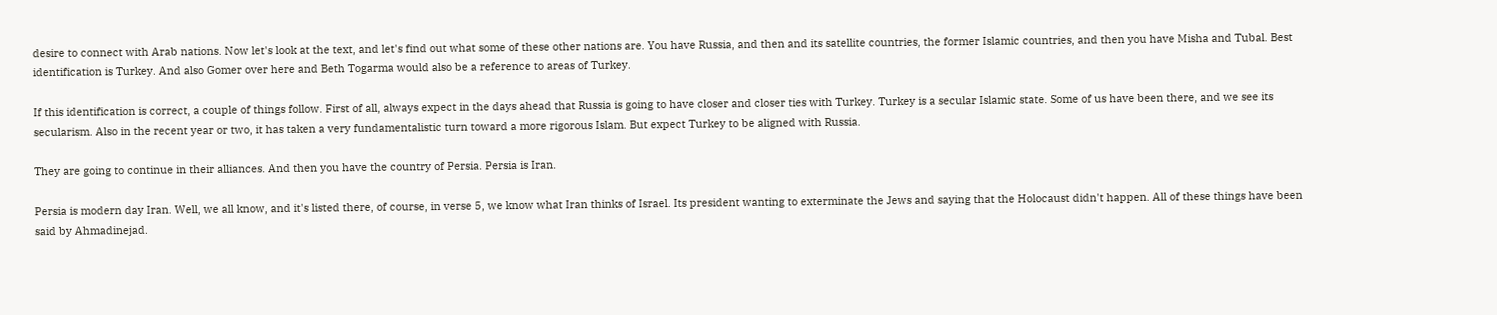desire to connect with Arab nations. Now let's look at the text, and let's find out what some of these other nations are. You have Russia, and then and its satellite countries, the former Islamic countries, and then you have Misha and Tubal. Best identification is Turkey. And also Gomer over here and Beth Togarma would also be a reference to areas of Turkey.

If this identification is correct, a couple of things follow. First of all, always expect in the days ahead that Russia is going to have closer and closer ties with Turkey. Turkey is a secular Islamic state. Some of us have been there, and we see its secularism. Also in the recent year or two, it has taken a very fundamentalistic turn toward a more rigorous Islam. But expect Turkey to be aligned with Russia.

They are going to continue in their alliances. And then you have the country of Persia. Persia is Iran.

Persia is modern day Iran. Well, we all know, and it's listed there, of course, in verse 5, we know what Iran thinks of Israel. Its president wanting to exterminate the Jews and saying that the Holocaust didn't happen. All of these things have been said by Ahmadinejad.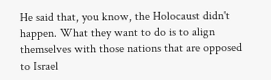He said that, you know, the Holocaust didn't happen. What they want to do is to align themselves with those nations that are opposed to Israel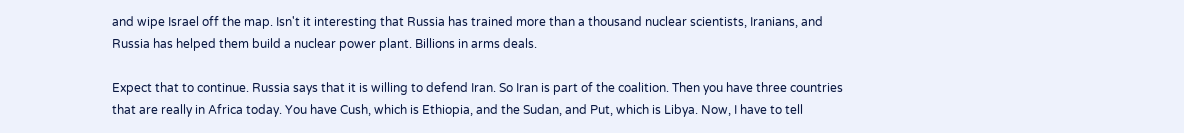and wipe Israel off the map. Isn't it interesting that Russia has trained more than a thousand nuclear scientists, Iranians, and Russia has helped them build a nuclear power plant. Billions in arms deals.

Expect that to continue. Russia says that it is willing to defend Iran. So Iran is part of the coalition. Then you have three countries that are really in Africa today. You have Cush, which is Ethiopia, and the Sudan, and Put, which is Libya. Now, I have to tell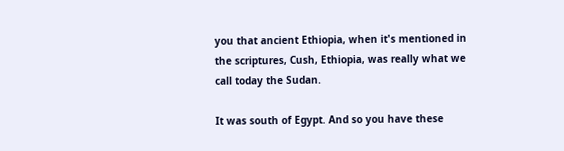you that ancient Ethiopia, when it's mentioned in the scriptures, Cush, Ethiopia, was really what we call today the Sudan.

It was south of Egypt. And so you have these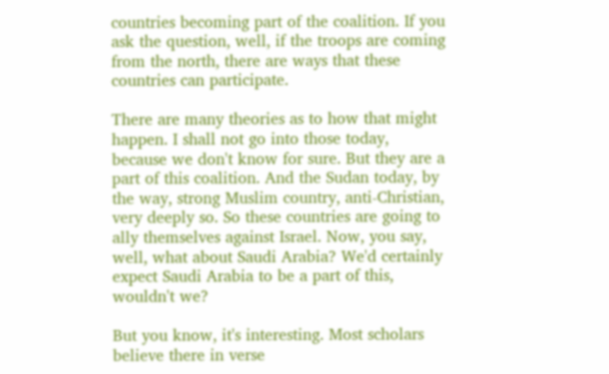countries becoming part of the coalition. If you ask the question, well, if the troops are coming from the north, there are ways that these countries can participate.

There are many theories as to how that might happen. I shall not go into those today, because we don't know for sure. But they are a part of this coalition. And the Sudan today, by the way, strong Muslim country, anti-Christian, very deeply so. So these countries are going to ally themselves against Israel. Now, you say, well, what about Saudi Arabia? We'd certainly expect Saudi Arabia to be a part of this, wouldn't we?

But you know, it's interesting. Most scholars believe there in verse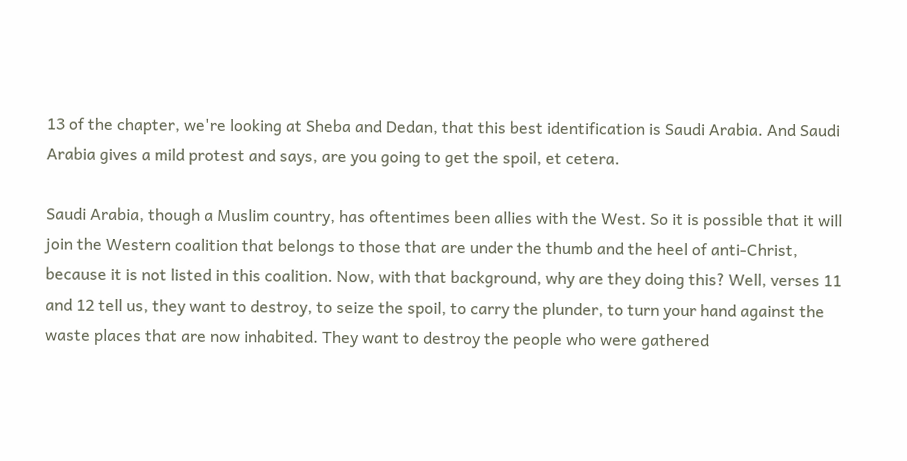13 of the chapter, we're looking at Sheba and Dedan, that this best identification is Saudi Arabia. And Saudi Arabia gives a mild protest and says, are you going to get the spoil, et cetera.

Saudi Arabia, though a Muslim country, has oftentimes been allies with the West. So it is possible that it will join the Western coalition that belongs to those that are under the thumb and the heel of anti-Christ, because it is not listed in this coalition. Now, with that background, why are they doing this? Well, verses 11 and 12 tell us, they want to destroy, to seize the spoil, to carry the plunder, to turn your hand against the waste places that are now inhabited. They want to destroy the people who were gathered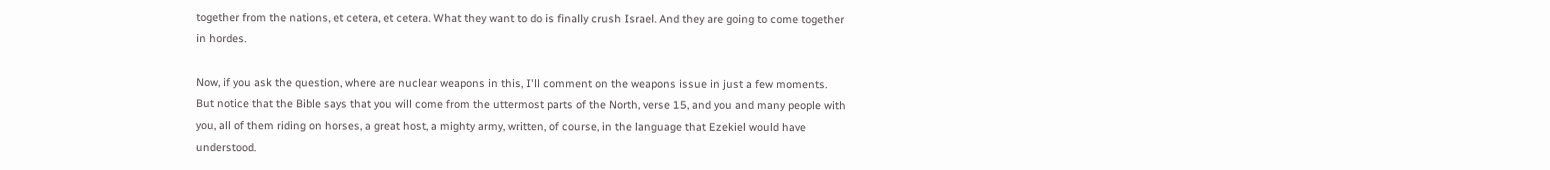together from the nations, et cetera, et cetera. What they want to do is finally crush Israel. And they are going to come together in hordes.

Now, if you ask the question, where are nuclear weapons in this, I'll comment on the weapons issue in just a few moments. But notice that the Bible says that you will come from the uttermost parts of the North, verse 15, and you and many people with you, all of them riding on horses, a great host, a mighty army, written, of course, in the language that Ezekiel would have understood.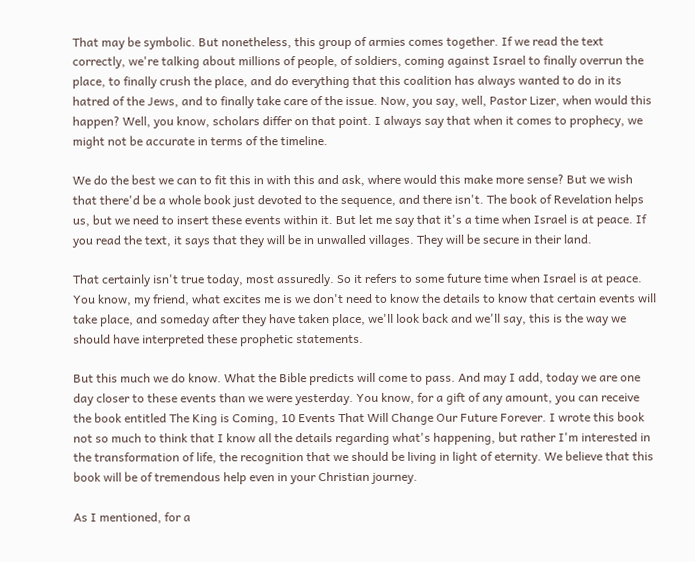That may be symbolic. But nonetheless, this group of armies comes together. If we read the text correctly, we're talking about millions of people, of soldiers, coming against Israel to finally overrun the place, to finally crush the place, and do everything that this coalition has always wanted to do in its hatred of the Jews, and to finally take care of the issue. Now, you say, well, Pastor Lizer, when would this happen? Well, you know, scholars differ on that point. I always say that when it comes to prophecy, we might not be accurate in terms of the timeline.

We do the best we can to fit this in with this and ask, where would this make more sense? But we wish that there'd be a whole book just devoted to the sequence, and there isn't. The book of Revelation helps us, but we need to insert these events within it. But let me say that it's a time when Israel is at peace. If you read the text, it says that they will be in unwalled villages. They will be secure in their land.

That certainly isn't true today, most assuredly. So it refers to some future time when Israel is at peace. You know, my friend, what excites me is we don't need to know the details to know that certain events will take place, and someday after they have taken place, we'll look back and we'll say, this is the way we should have interpreted these prophetic statements.

But this much we do know. What the Bible predicts will come to pass. And may I add, today we are one day closer to these events than we were yesterday. You know, for a gift of any amount, you can receive the book entitled The King is Coming, 10 Events That Will Change Our Future Forever. I wrote this book not so much to think that I know all the details regarding what's happening, but rather I'm interested in the transformation of life, the recognition that we should be living in light of eternity. We believe that this book will be of tremendous help even in your Christian journey.

As I mentioned, for a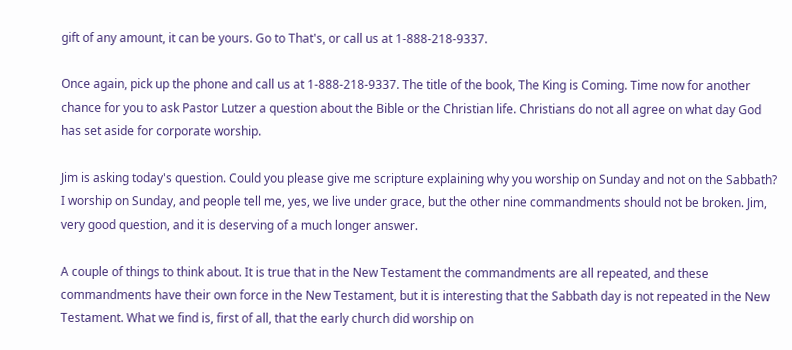gift of any amount, it can be yours. Go to That's, or call us at 1-888-218-9337.

Once again, pick up the phone and call us at 1-888-218-9337. The title of the book, The King is Coming. Time now for another chance for you to ask Pastor Lutzer a question about the Bible or the Christian life. Christians do not all agree on what day God has set aside for corporate worship.

Jim is asking today's question. Could you please give me scripture explaining why you worship on Sunday and not on the Sabbath? I worship on Sunday, and people tell me, yes, we live under grace, but the other nine commandments should not be broken. Jim, very good question, and it is deserving of a much longer answer.

A couple of things to think about. It is true that in the New Testament the commandments are all repeated, and these commandments have their own force in the New Testament, but it is interesting that the Sabbath day is not repeated in the New Testament. What we find is, first of all, that the early church did worship on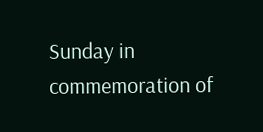Sunday in commemoration of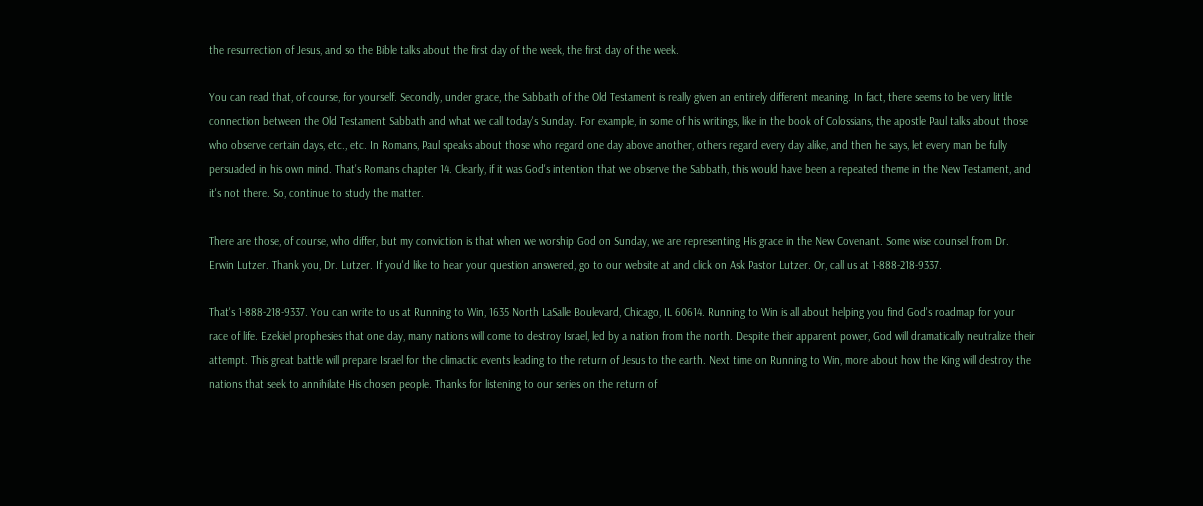the resurrection of Jesus, and so the Bible talks about the first day of the week, the first day of the week.

You can read that, of course, for yourself. Secondly, under grace, the Sabbath of the Old Testament is really given an entirely different meaning. In fact, there seems to be very little connection between the Old Testament Sabbath and what we call today's Sunday. For example, in some of his writings, like in the book of Colossians, the apostle Paul talks about those who observe certain days, etc., etc. In Romans, Paul speaks about those who regard one day above another, others regard every day alike, and then he says, let every man be fully persuaded in his own mind. That's Romans chapter 14. Clearly, if it was God's intention that we observe the Sabbath, this would have been a repeated theme in the New Testament, and it's not there. So, continue to study the matter.

There are those, of course, who differ, but my conviction is that when we worship God on Sunday, we are representing His grace in the New Covenant. Some wise counsel from Dr. Erwin Lutzer. Thank you, Dr. Lutzer. If you'd like to hear your question answered, go to our website at and click on Ask Pastor Lutzer. Or, call us at 1-888-218-9337.

That's 1-888-218-9337. You can write to us at Running to Win, 1635 North LaSalle Boulevard, Chicago, IL 60614. Running to Win is all about helping you find God's roadmap for your race of life. Ezekiel prophesies that one day, many nations will come to destroy Israel, led by a nation from the north. Despite their apparent power, God will dramatically neutralize their attempt. This great battle will prepare Israel for the climactic events leading to the return of Jesus to the earth. Next time on Running to Win, more about how the King will destroy the nations that seek to annihilate His chosen people. Thanks for listening to our series on the return of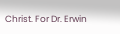Christ. For Dr. Erwin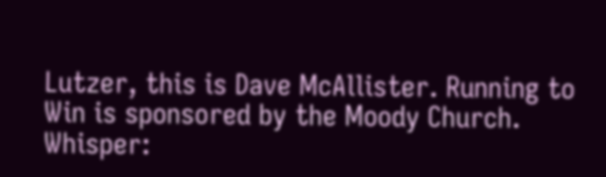Lutzer, this is Dave McAllister. Running to Win is sponsored by the Moody Church.
Whisper: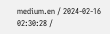medium.en / 2024-02-16 02:30:28 /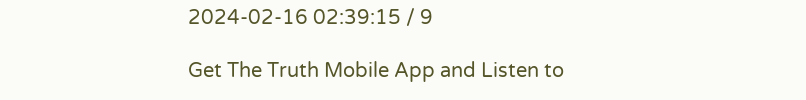2024-02-16 02:39:15 / 9

Get The Truth Mobile App and Listen to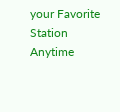your Favorite Station Anytime